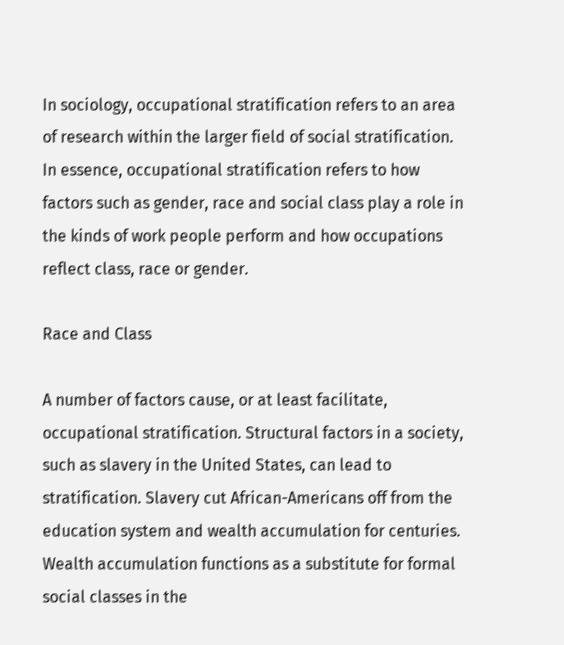In sociology, occupational stratification refers to an area of research within the larger field of social stratification. In essence, occupational stratification refers to how factors such as gender, race and social class play a role in the kinds of work people perform and how occupations reflect class, race or gender.

Race and Class

A number of factors cause, or at least facilitate, occupational stratification. Structural factors in a society, such as slavery in the United States, can lead to stratification. Slavery cut African-Americans off from the education system and wealth accumulation for centuries. Wealth accumulation functions as a substitute for formal social classes in the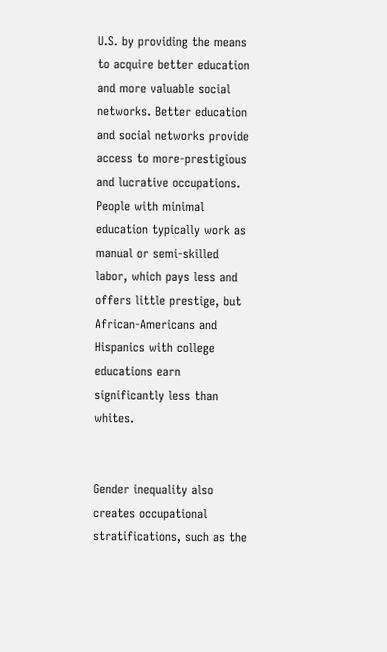U.S. by providing the means to acquire better education and more valuable social networks. Better education and social networks provide access to more-prestigious and lucrative occupations. People with minimal education typically work as manual or semi-skilled labor, which pays less and offers little prestige, but African-Americans and Hispanics with college educations earn significantly less than whites.


Gender inequality also creates occupational stratifications, such as the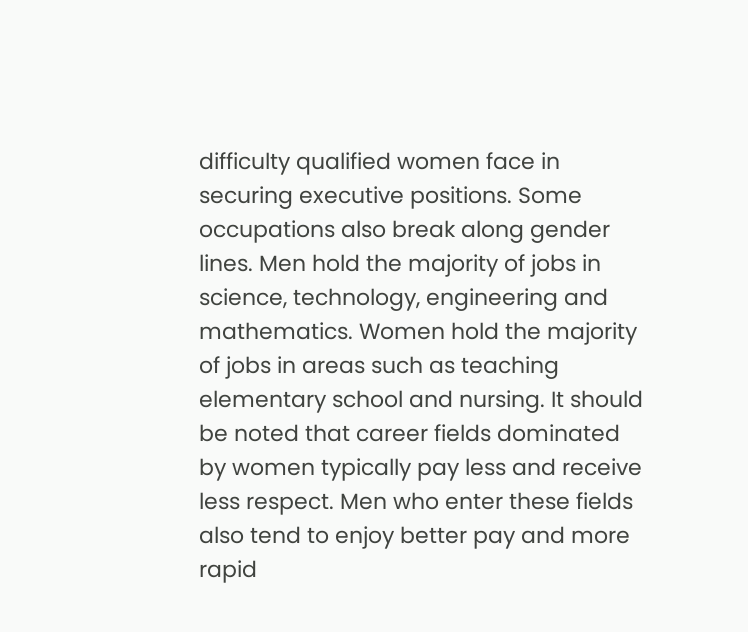difficulty qualified women face in securing executive positions. Some occupations also break along gender lines. Men hold the majority of jobs in science, technology, engineering and mathematics. Women hold the majority of jobs in areas such as teaching elementary school and nursing. It should be noted that career fields dominated by women typically pay less and receive less respect. Men who enter these fields also tend to enjoy better pay and more rapid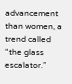advancement than women, a trend called “the glass escalator.”